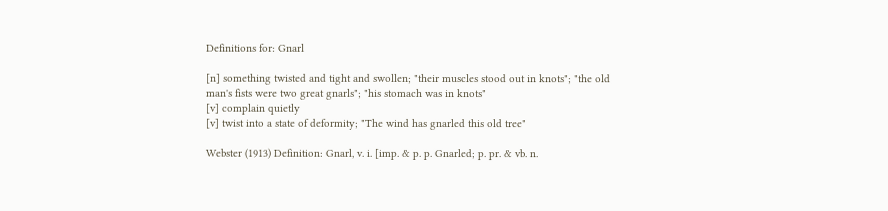Definitions for: Gnarl

[n] something twisted and tight and swollen; "their muscles stood out in knots"; "the old man's fists were two great gnarls"; "his stomach was in knots"
[v] complain quietly
[v] twist into a state of deformity; "The wind has gnarled this old tree"

Webster (1913) Definition: Gnarl, v. i. [imp. & p. p. Gnarled; p. pr. & vb. n.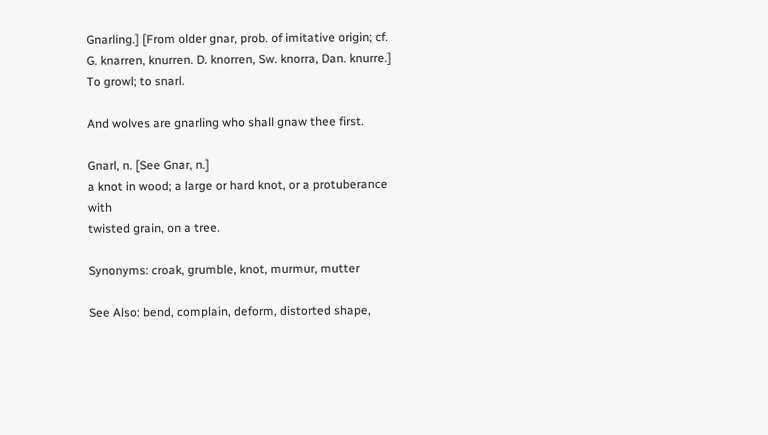Gnarling.] [From older gnar, prob. of imitative origin; cf.
G. knarren, knurren. D. knorren, Sw. knorra, Dan. knurre.]
To growl; to snarl.

And wolves are gnarling who shall gnaw thee first.

Gnarl, n. [See Gnar, n.]
a knot in wood; a large or hard knot, or a protuberance with
twisted grain, on a tree.

Synonyms: croak, grumble, knot, murmur, mutter

See Also: bend, complain, deform, distorted shape,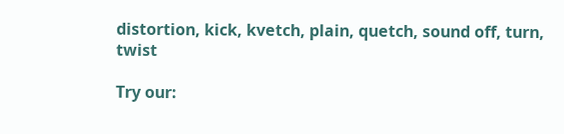distortion, kick, kvetch, plain, quetch, sound off, turn, twist

Try our: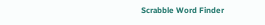Scrabble Word Finder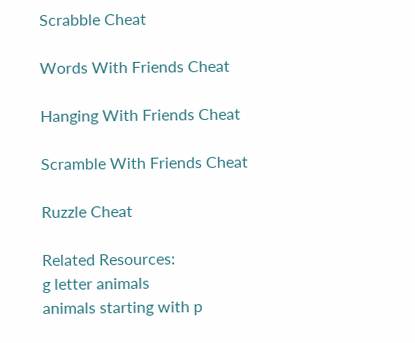Scrabble Cheat

Words With Friends Cheat

Hanging With Friends Cheat

Scramble With Friends Cheat

Ruzzle Cheat

Related Resources:
g letter animals
animals starting with p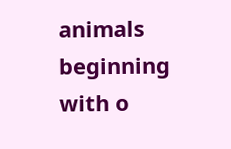animals beginning with o